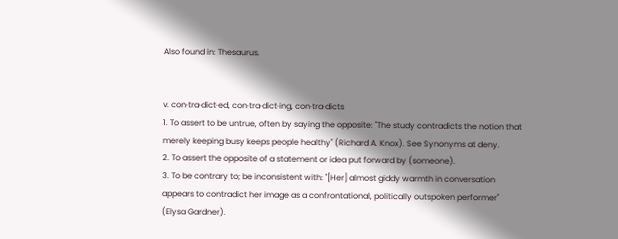Also found in: Thesaurus.


v. con·tra·dict·ed, con·tra·dict·ing, con·tra·dicts
1. To assert to be untrue, often by saying the opposite: "The study contradicts the notion that merely keeping busy keeps people healthy" (Richard A. Knox). See Synonyms at deny.
2. To assert the opposite of a statement or idea put forward by (someone).
3. To be contrary to; be inconsistent with: "[Her] almost giddy warmth in conversation appears to contradict her image as a confrontational, politically outspoken performer" (Elysa Gardner).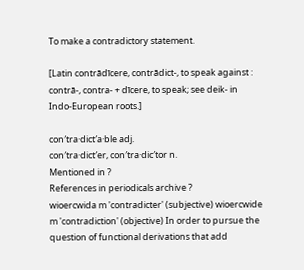To make a contradictory statement.

[Latin contrādīcere, contrādict-, to speak against : contrā-, contra- + dīcere, to speak; see deik- in Indo-European roots.]

con′tra·dict′a·ble adj.
con′tra·dict′er, con′tra·dic′tor n.
Mentioned in ?
References in periodicals archive ?
wioercwida m 'contradicter' (subjective) wioercwide m 'contradiction' (objective) In order to pursue the question of functional derivations that add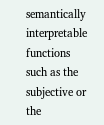semantically interpretable functions such as the subjective or the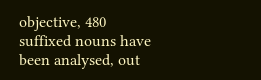objective, 480 suffixed nouns have been analysed, out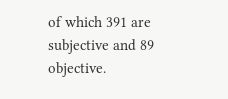of which 391 are subjective and 89 objective.